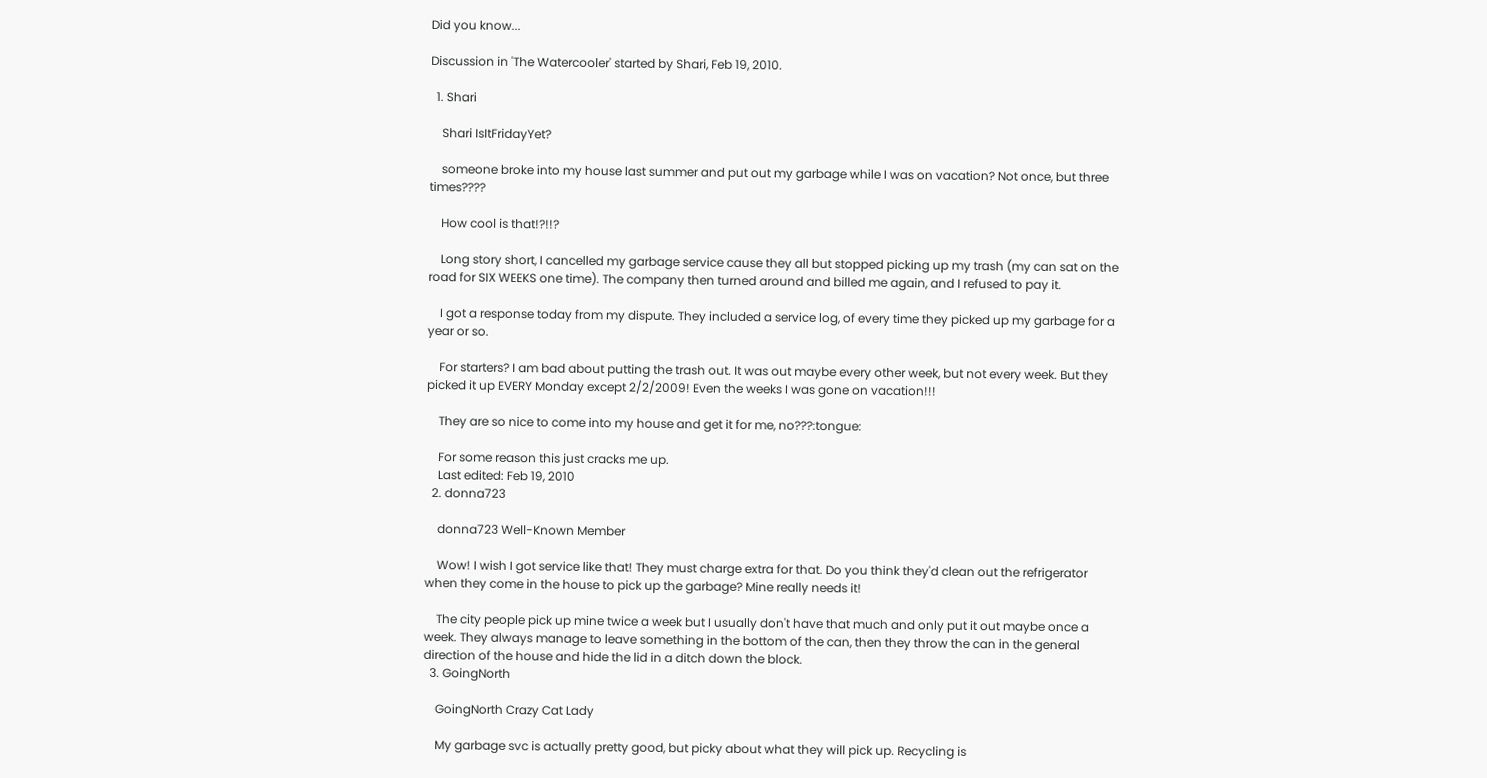Did you know...

Discussion in 'The Watercooler' started by Shari, Feb 19, 2010.

  1. Shari

    Shari IsItFridayYet?

    someone broke into my house last summer and put out my garbage while I was on vacation? Not once, but three times????

    How cool is that!?!!?

    Long story short, I cancelled my garbage service cause they all but stopped picking up my trash (my can sat on the road for SIX WEEKS one time). The company then turned around and billed me again, and I refused to pay it.

    I got a response today from my dispute. They included a service log, of every time they picked up my garbage for a year or so.

    For starters? I am bad about putting the trash out. It was out maybe every other week, but not every week. But they picked it up EVERY Monday except 2/2/2009! Even the weeks I was gone on vacation!!!

    They are so nice to come into my house and get it for me, no???:tongue:

    For some reason this just cracks me up.
    Last edited: Feb 19, 2010
  2. donna723

    donna723 Well-Known Member

    Wow! I wish I got service like that! They must charge extra for that. Do you think they'd clean out the refrigerator when they come in the house to pick up the garbage? Mine really needs it!

    The city people pick up mine twice a week but I usually don't have that much and only put it out maybe once a week. They always manage to leave something in the bottom of the can, then they throw the can in the general direction of the house and hide the lid in a ditch down the block.
  3. GoingNorth

    GoingNorth Crazy Cat Lady

    My garbage svc is actually pretty good, but picky about what they will pick up. Recycling is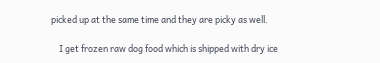picked up at the same time and they are picky as well.

    I get frozen raw dog food which is shipped with dry ice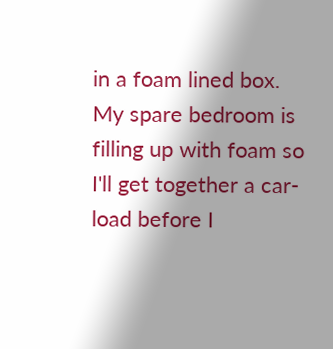in a foam lined box. My spare bedroom is filling up with foam so I'll get together a car-load before I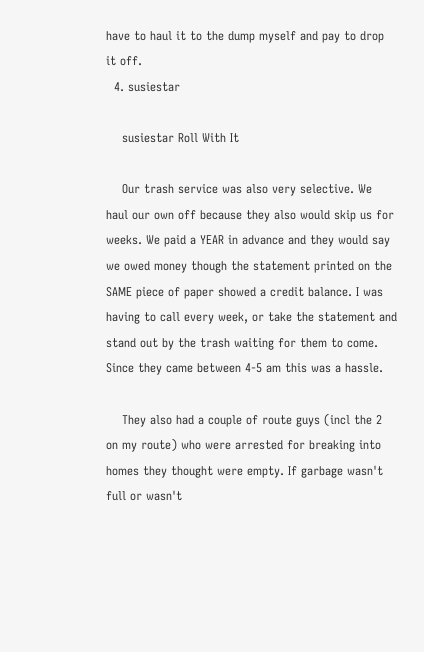have to haul it to the dump myself and pay to drop it off.
  4. susiestar

    susiestar Roll With It

    Our trash service was also very selective. We haul our own off because they also would skip us for weeks. We paid a YEAR in advance and they would say we owed money though the statement printed on the SAME piece of paper showed a credit balance. I was having to call every week, or take the statement and stand out by the trash waiting for them to come. Since they came between 4-5 am this was a hassle.

    They also had a couple of route guys (incl the 2 on my route) who were arrested for breaking into homes they thought were empty. If garbage wasn't full or wasn't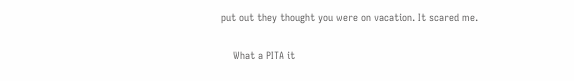put out they thought you were on vacation. It scared me.

    What a PITA it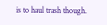is to haul trash though.